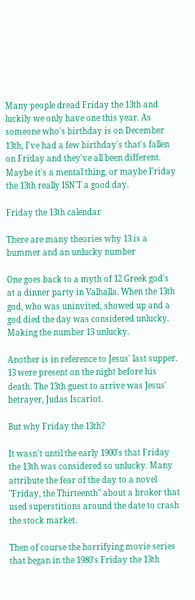Many people dread Friday the 13th and luckily we only have one this year. As someone who's birthday is on December 13th, I've had a few birthday's that's fallen on Friday and they've all been different. Maybe it's a mental thing, or maybe Friday the 13th really ISN'T a good day.

Friday the 13th calendar

There are many theories why 13 is a bummer and an unlucky number

One goes back to a myth of 12 Greek god's at a dinner party in Valhalla. When the 13th god, who was uninvited, showed up and a god died the day was considered unlucky. Making the number 13 unlucky.

Another is in reference to Jesus' last supper. 13 were present on the night before his death. The 13th guest to arrive was Jesus' betrayer, Judas Iscariot.

But why Friday the 13th?

It wasn't until the early 1900's that Friday the 13th was considered so unlucky. Many attribute the fear of the day to a novel "Friday, the Thirteenth" about a broker that used superstitions around the date to crash the stock market.

Then of course the horrifying movie series that began in the 1980's Friday the 13th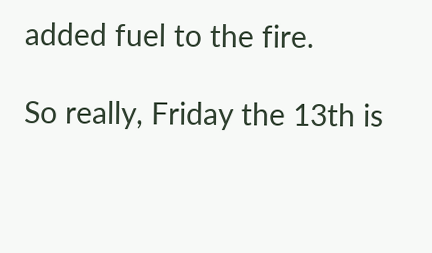added fuel to the fire.

So really, Friday the 13th is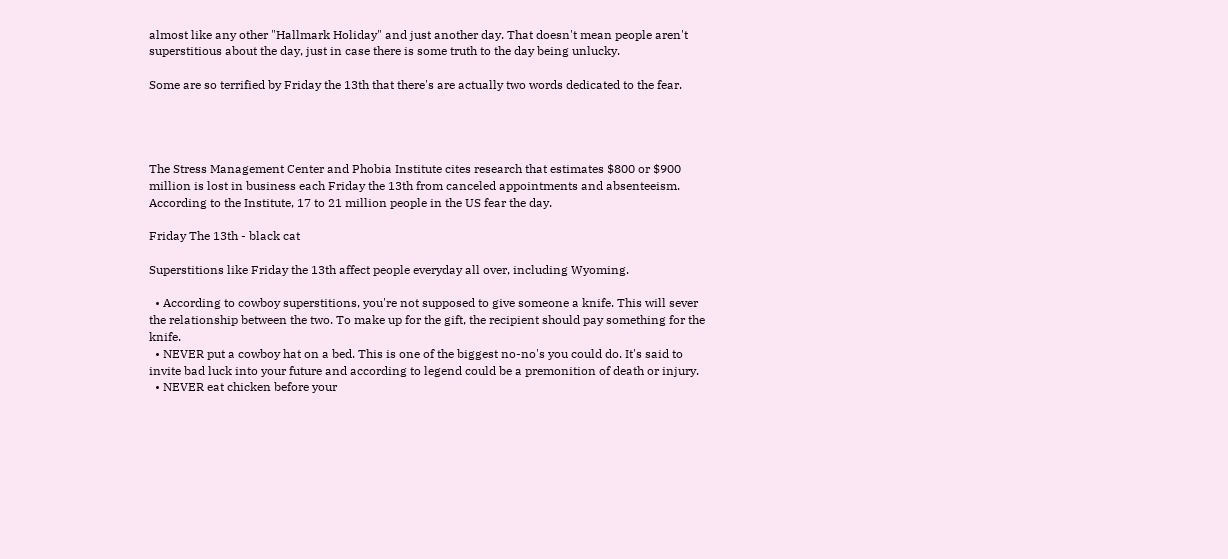almost like any other "Hallmark Holiday" and just another day. That doesn't mean people aren't superstitious about the day, just in case there is some truth to the day being unlucky.

Some are so terrified by Friday the 13th that there's are actually two words dedicated to the fear.




The Stress Management Center and Phobia Institute cites research that estimates $800 or $900 million is lost in business each Friday the 13th from canceled appointments and absenteeism. According to the Institute, 17 to 21 million people in the US fear the day.

Friday The 13th - black cat

Superstitions like Friday the 13th affect people everyday all over, including Wyoming.

  • According to cowboy superstitions, you're not supposed to give someone a knife. This will sever the relationship between the two. To make up for the gift, the recipient should pay something for the knife.
  • NEVER put a cowboy hat on a bed. This is one of the biggest no-no's you could do. It's said to invite bad luck into your future and according to legend could be a premonition of death or injury.
  • NEVER eat chicken before your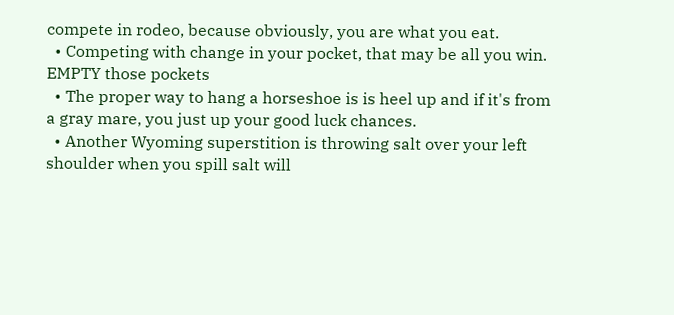compete in rodeo, because obviously, you are what you eat.
  • Competing with change in your pocket, that may be all you win. EMPTY those pockets
  • The proper way to hang a horseshoe is is heel up and if it's from a gray mare, you just up your good luck chances.
  • Another Wyoming superstition is throwing salt over your left shoulder when you spill salt will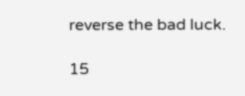reverse the bad luck.

15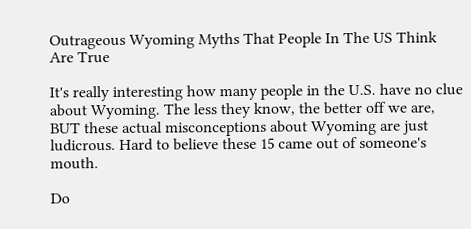Outrageous Wyoming Myths That People In The US Think Are True

It's really interesting how many people in the U.S. have no clue about Wyoming. The less they know, the better off we are, BUT these actual misconceptions about Wyoming are just ludicrous. Hard to believe these 15 came out of someone's mouth.

Do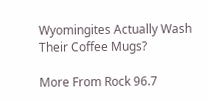Wyomingites Actually Wash Their Coffee Mugs?

More From Rock 96.7